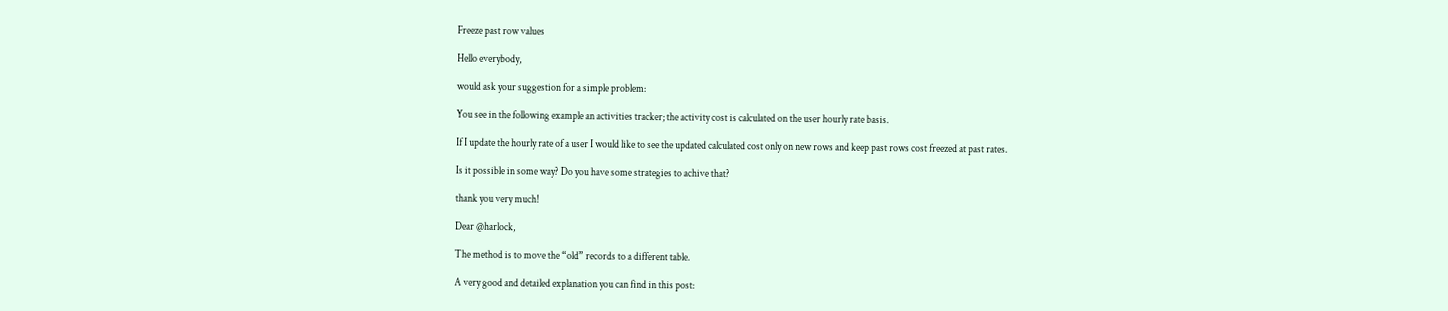Freeze past row values

Hello everybody,

would ask your suggestion for a simple problem:

You see in the following example an activities tracker; the activity cost is calculated on the user hourly rate basis.

If I update the hourly rate of a user I would like to see the updated calculated cost only on new rows and keep past rows cost freezed at past rates.

Is it possible in some way? Do you have some strategies to achive that?

thank you very much!

Dear @harlock,

The method is to move the “old” records to a different table.

A very good and detailed explanation you can find in this post: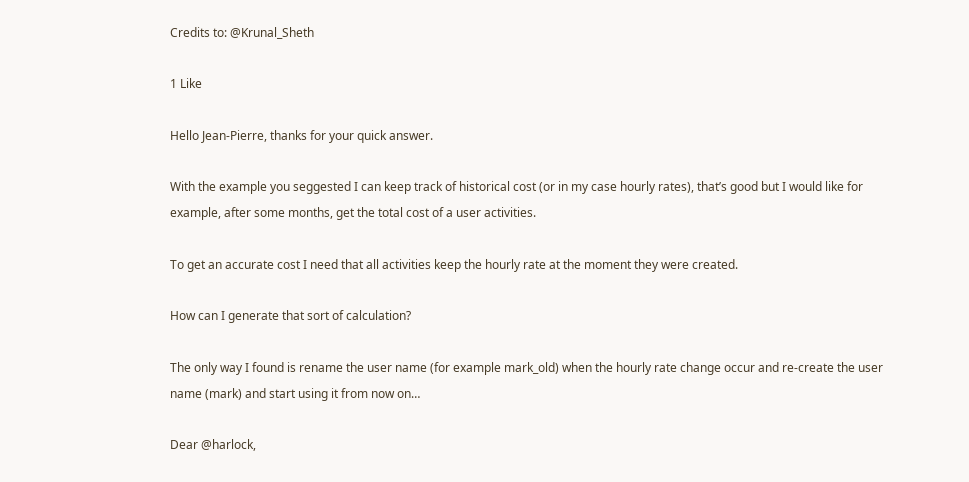Credits to: @Krunal_Sheth

1 Like

Hello Jean-Pierre, thanks for your quick answer.

With the example you seggested I can keep track of historical cost (or in my case hourly rates), that’s good but I would like for example, after some months, get the total cost of a user activities.

To get an accurate cost I need that all activities keep the hourly rate at the moment they were created.

How can I generate that sort of calculation?

The only way I found is rename the user name (for example mark_old) when the hourly rate change occur and re-create the user name (mark) and start using it from now on…

Dear @harlock,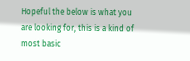Hopeful the below is what you are looking for, this is a kind of most basic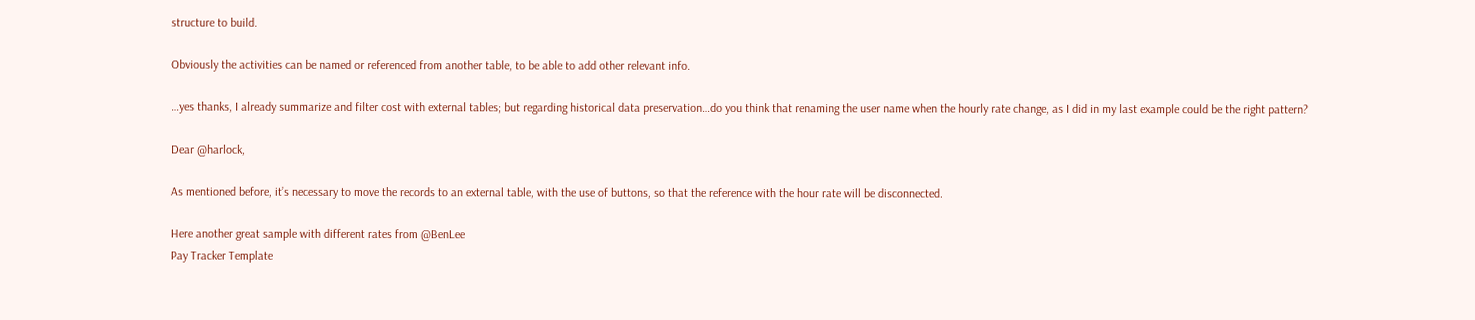structure to build.

Obviously the activities can be named or referenced from another table, to be able to add other relevant info.

…yes thanks, I already summarize and filter cost with external tables; but regarding historical data preservation…do you think that renaming the user name when the hourly rate change, as I did in my last example could be the right pattern?

Dear @harlock,

As mentioned before, it’s necessary to move the records to an external table, with the use of buttons, so that the reference with the hour rate will be disconnected.

Here another great sample with different rates from @BenLee
Pay Tracker Template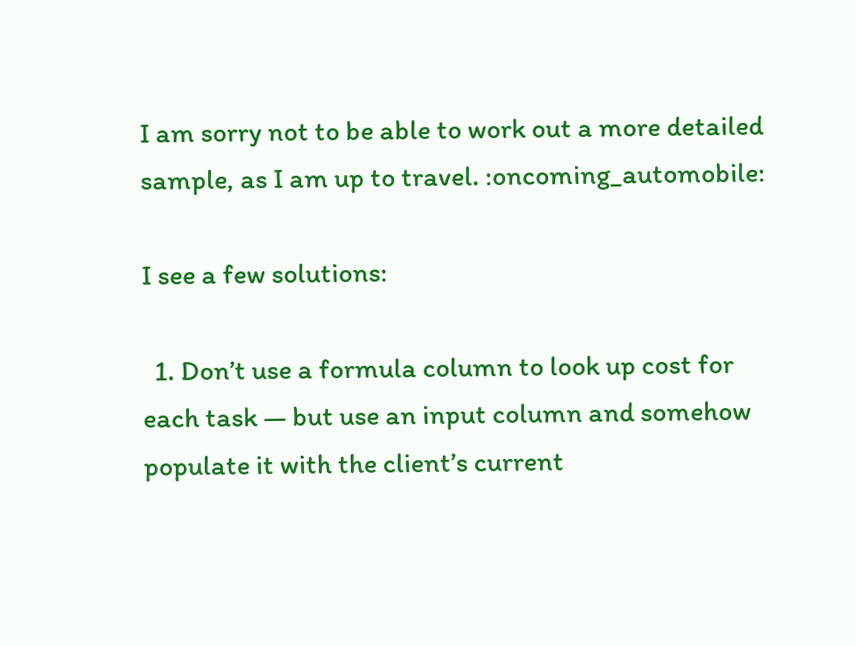I am sorry not to be able to work out a more detailed sample, as I am up to travel. :oncoming_automobile:

I see a few solutions:

  1. Don’t use a formula column to look up cost for each task — but use an input column and somehow populate it with the client’s current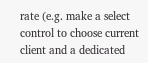rate (e.g. make a select control to choose current client and a dedicated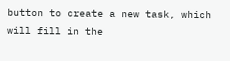button to create a new task, which will fill in the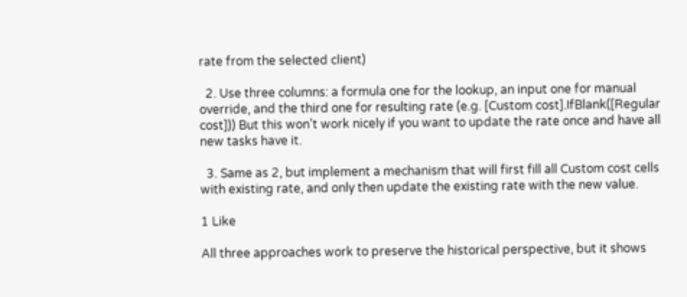rate from the selected client)

  2. Use three columns: a formula one for the lookup, an input one for manual override, and the third one for resulting rate (e.g. [Custom cost].IfBlank([Regular cost])) But this won’t work nicely if you want to update the rate once and have all new tasks have it.

  3. Same as 2, but implement a mechanism that will first fill all Custom cost cells with existing rate, and only then update the existing rate with the new value.

1 Like

All three approaches work to preserve the historical perspective, but it shows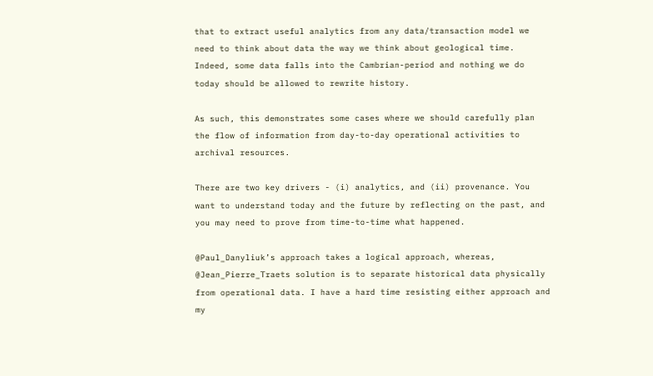that to extract useful analytics from any data/transaction model we need to think about data the way we think about geological time. Indeed, some data falls into the Cambrian-period and nothing we do today should be allowed to rewrite history.

As such, this demonstrates some cases where we should carefully plan the flow of information from day-to-day operational activities to archival resources.

There are two key drivers - (i) analytics, and (ii) provenance. You want to understand today and the future by reflecting on the past, and you may need to prove from time-to-time what happened.

@Paul_Danyliuk’s approach takes a logical approach, whereas, @Jean_Pierre_Traets solution is to separate historical data physically from operational data. I have a hard time resisting either approach and my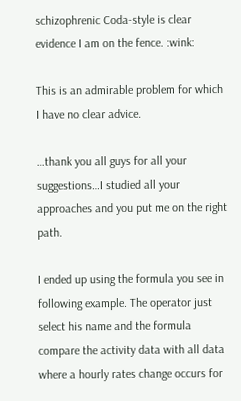schizophrenic Coda-style is clear evidence I am on the fence. :wink:

This is an admirable problem for which I have no clear advice.

…thank you all guys for all your suggestions…I studied all your approaches and you put me on the right path.

I ended up using the formula you see in following example. The operator just select his name and the formula compare the activity data with all data where a hourly rates change occurs for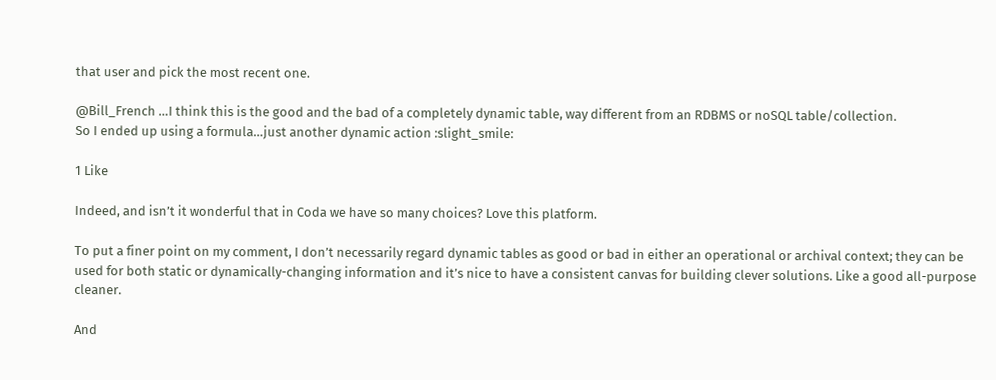that user and pick the most recent one.

@Bill_French …I think this is the good and the bad of a completely dynamic table, way different from an RDBMS or noSQL table/collection.
So I ended up using a formula…just another dynamic action :slight_smile:

1 Like

Indeed, and isn’t it wonderful that in Coda we have so many choices? Love this platform.

To put a finer point on my comment, I don’t necessarily regard dynamic tables as good or bad in either an operational or archival context; they can be used for both static or dynamically-changing information and it’s nice to have a consistent canvas for building clever solutions. Like a good all-purpose cleaner.

And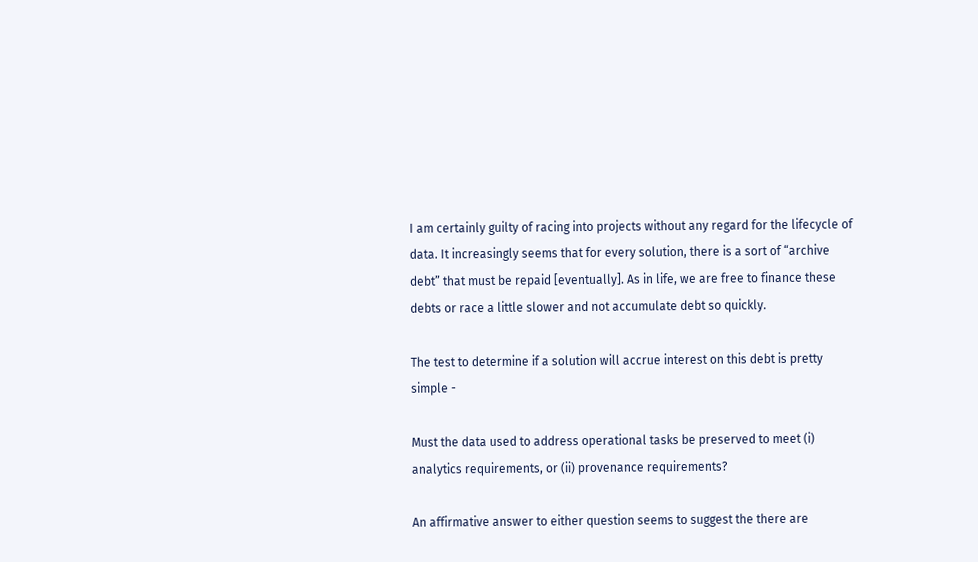I am certainly guilty of racing into projects without any regard for the lifecycle of data. It increasingly seems that for every solution, there is a sort of “archive debt” that must be repaid [eventually]. As in life, we are free to finance these debts or race a little slower and not accumulate debt so quickly.

The test to determine if a solution will accrue interest on this debt is pretty simple -

Must the data used to address operational tasks be preserved to meet (i) analytics requirements, or (ii) provenance requirements?

An affirmative answer to either question seems to suggest the there are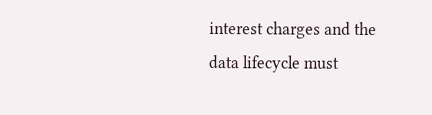interest charges and the data lifecycle must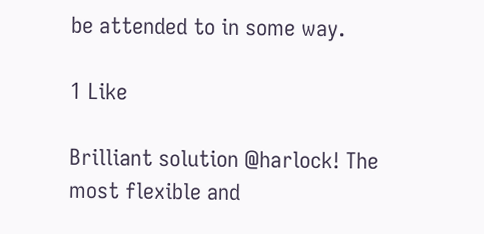be attended to in some way.

1 Like

Brilliant solution @harlock! The most flexible and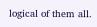logical of them all.